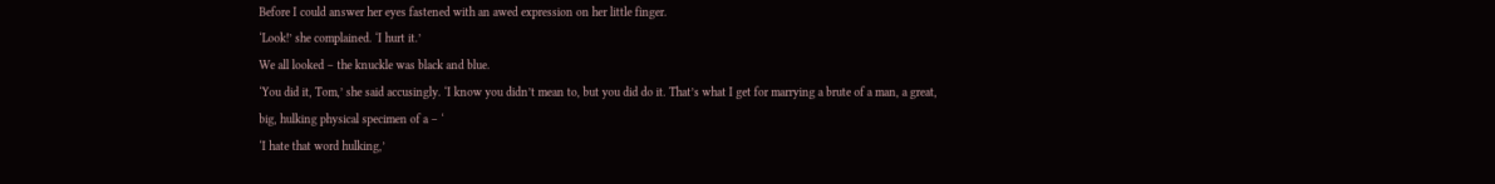Before I could answer her eyes fastened with an awed expression on her little finger.
‘Look!’ she complained. ‘I hurt it.’
We all looked – the knuckle was black and blue.
‘You did it, Tom,’ she said accusingly. ‘I know you didn’t mean to, but you did do it. That’s what I get for marrying a brute of a man, a great, big, hulking physical specimen of a – ‘
‘I hate that word hulking,’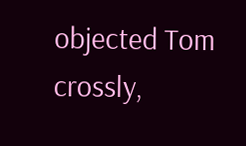objected Tom crossly,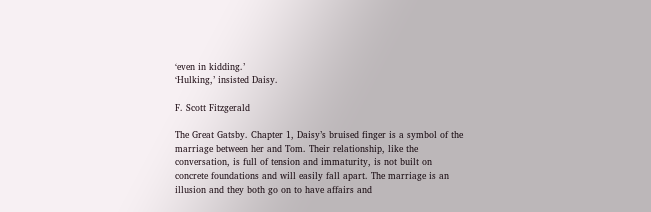‘even in kidding.’
‘Hulking,’ insisted Daisy.

F. Scott Fitzgerald

The Great Gatsby. Chapter 1, Daisy’s bruised finger is a symbol of the marriage between her and Tom. Their relationship, like the conversation, is full of tension and immaturity, is not built on concrete foundations and will easily fall apart. The marriage is an illusion and they both go on to have affairs and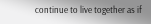continue to live together as if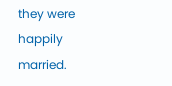they were happily married.